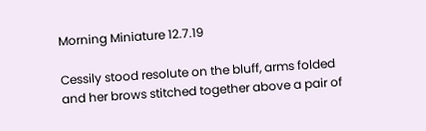Morning Miniature 12.7.19

Cessily stood resolute on the bluff, arms folded and her brows stitched together above a pair of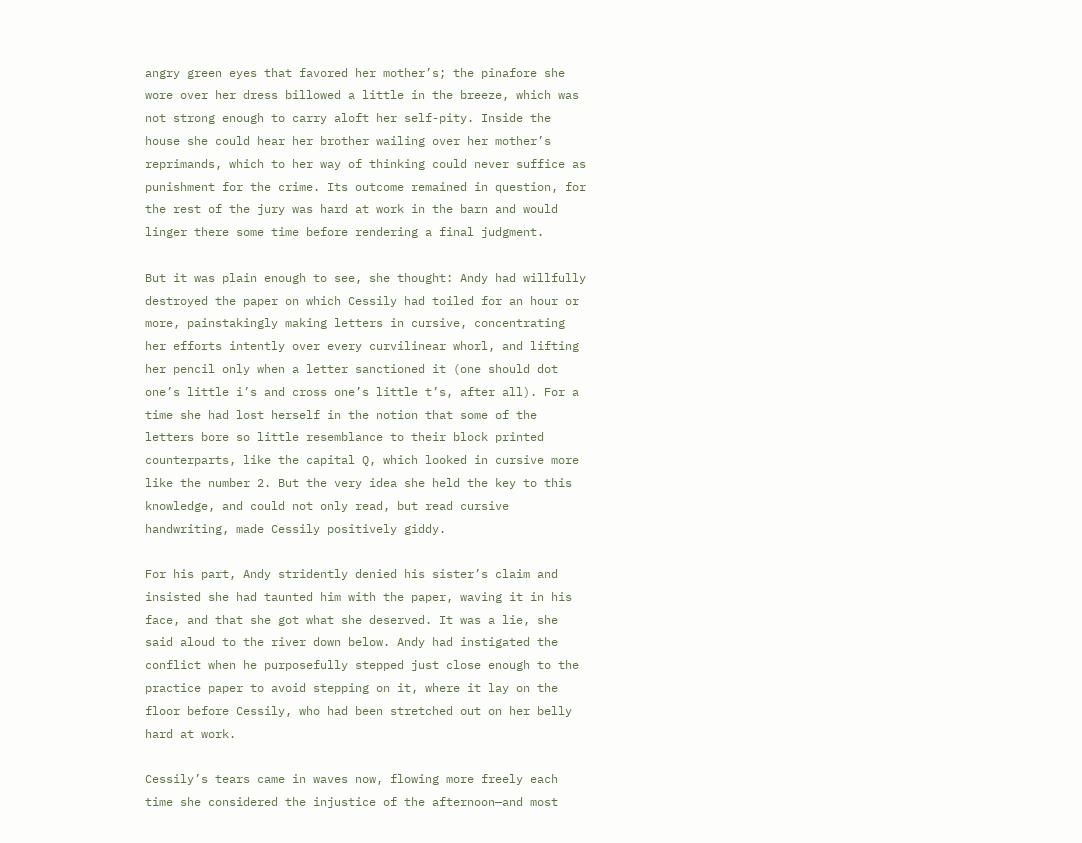angry green eyes that favored her mother’s; the pinafore she wore over her dress billowed a little in the breeze, which was not strong enough to carry aloft her self-pity. Inside the house she could hear her brother wailing over her mother’s reprimands, which to her way of thinking could never suffice as punishment for the crime. Its outcome remained in question, for the rest of the jury was hard at work in the barn and would linger there some time before rendering a final judgment.

But it was plain enough to see, she thought: Andy had willfully destroyed the paper on which Cessily had toiled for an hour or more, painstakingly making letters in cursive, concentrating her efforts intently over every curvilinear whorl, and lifting her pencil only when a letter sanctioned it (one should dot one’s little i’s and cross one’s little t’s, after all). For a time she had lost herself in the notion that some of the letters bore so little resemblance to their block printed counterparts, like the capital Q, which looked in cursive more like the number 2. But the very idea she held the key to this knowledge, and could not only read, but read cursive handwriting, made Cessily positively giddy.

For his part, Andy stridently denied his sister’s claim and insisted she had taunted him with the paper, waving it in his face, and that she got what she deserved. It was a lie, she said aloud to the river down below. Andy had instigated the conflict when he purposefully stepped just close enough to the practice paper to avoid stepping on it, where it lay on the floor before Cessily, who had been stretched out on her belly hard at work.

Cessily’s tears came in waves now, flowing more freely each time she considered the injustice of the afternoon—and most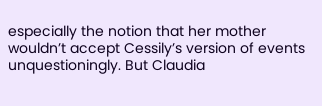especially the notion that her mother wouldn’t accept Cessily’s version of events unquestioningly. But Claudia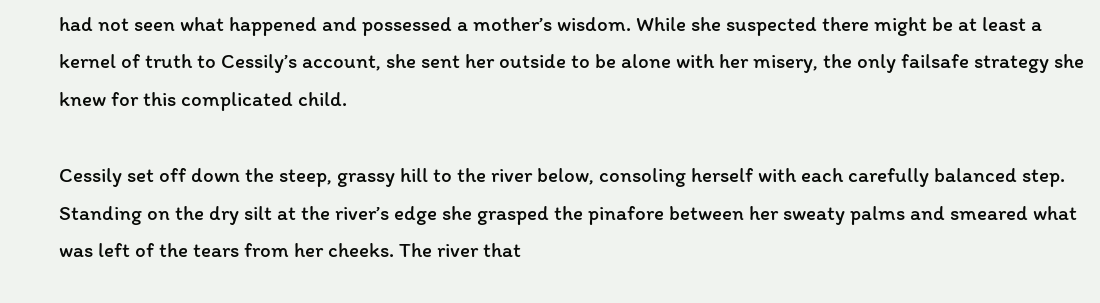had not seen what happened and possessed a mother’s wisdom. While she suspected there might be at least a kernel of truth to Cessily’s account, she sent her outside to be alone with her misery, the only failsafe strategy she knew for this complicated child.

Cessily set off down the steep, grassy hill to the river below, consoling herself with each carefully balanced step. Standing on the dry silt at the river’s edge she grasped the pinafore between her sweaty palms and smeared what was left of the tears from her cheeks. The river that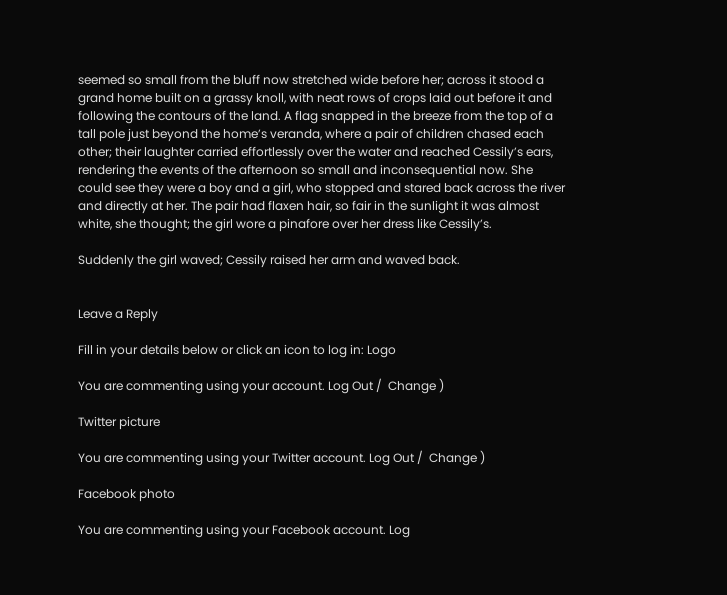seemed so small from the bluff now stretched wide before her; across it stood a grand home built on a grassy knoll, with neat rows of crops laid out before it and following the contours of the land. A flag snapped in the breeze from the top of a tall pole just beyond the home’s veranda, where a pair of children chased each other; their laughter carried effortlessly over the water and reached Cessily’s ears, rendering the events of the afternoon so small and inconsequential now. She could see they were a boy and a girl, who stopped and stared back across the river and directly at her. The pair had flaxen hair, so fair in the sunlight it was almost white, she thought; the girl wore a pinafore over her dress like Cessily’s.

Suddenly the girl waved; Cessily raised her arm and waved back.


Leave a Reply

Fill in your details below or click an icon to log in: Logo

You are commenting using your account. Log Out /  Change )

Twitter picture

You are commenting using your Twitter account. Log Out /  Change )

Facebook photo

You are commenting using your Facebook account. Log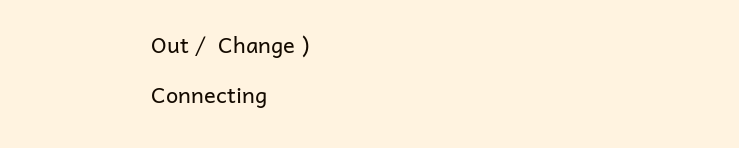Out /  Change )

Connecting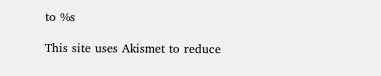to %s

This site uses Akismet to reduce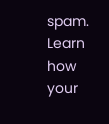spam. Learn how your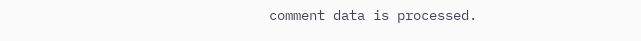comment data is processed.